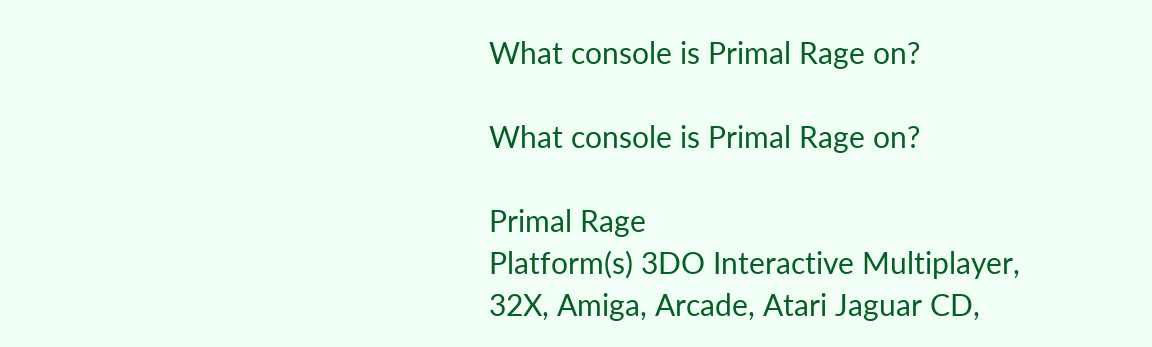What console is Primal Rage on?

What console is Primal Rage on?

Primal Rage
Platform(s) 3DO Interactive Multiplayer, 32X, Amiga, Arcade, Atari Jaguar CD,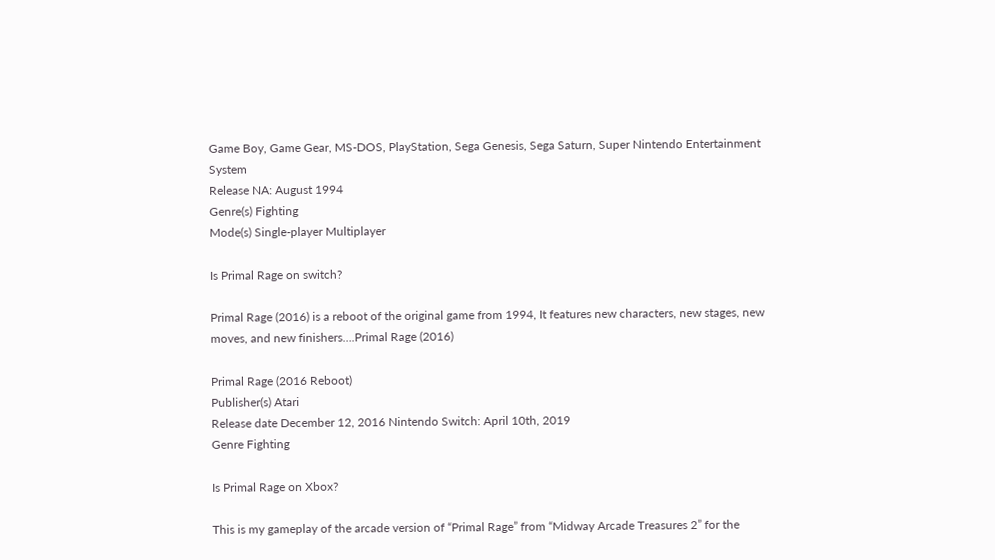Game Boy, Game Gear, MS-DOS, PlayStation, Sega Genesis, Sega Saturn, Super Nintendo Entertainment System
Release NA: August 1994
Genre(s) Fighting
Mode(s) Single-player Multiplayer

Is Primal Rage on switch?

Primal Rage (2016) is a reboot of the original game from 1994, It features new characters, new stages, new moves, and new finishers….Primal Rage (2016)

Primal Rage (2016 Reboot)
Publisher(s) Atari
Release date December 12, 2016 Nintendo Switch: April 10th, 2019
Genre Fighting

Is Primal Rage on Xbox?

This is my gameplay of the arcade version of “Primal Rage” from “Midway Arcade Treasures 2” for the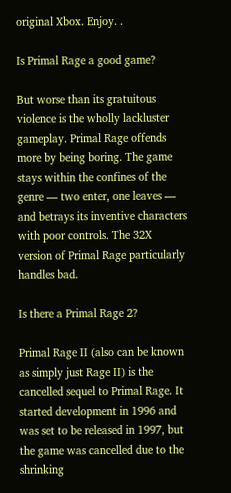original Xbox. Enjoy. .

Is Primal Rage a good game?

But worse than its gratuitous violence is the wholly lackluster gameplay. Primal Rage offends more by being boring. The game stays within the confines of the genre — two enter, one leaves — and betrays its inventive characters with poor controls. The 32X version of Primal Rage particularly handles bad.

Is there a Primal Rage 2?

Primal Rage II (also can be known as simply just Rage II) is the cancelled sequel to Primal Rage. It started development in 1996 and was set to be released in 1997, but the game was cancelled due to the shrinking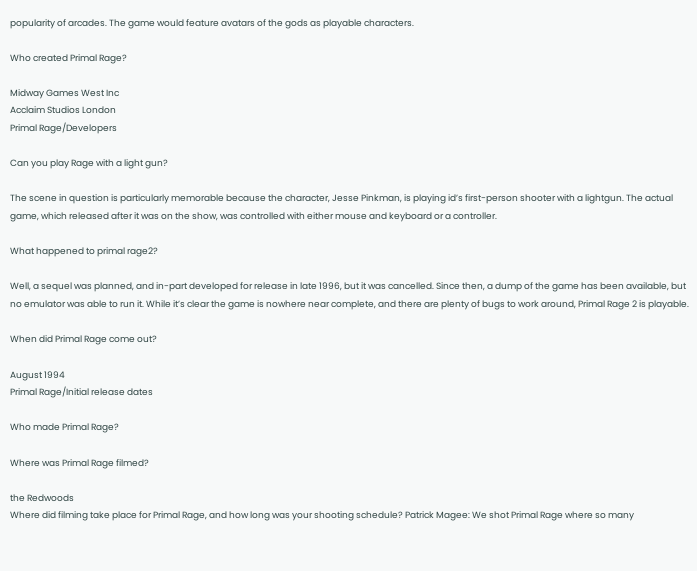popularity of arcades. The game would feature avatars of the gods as playable characters.

Who created Primal Rage?

Midway Games West Inc
Acclaim Studios London
Primal Rage/Developers

Can you play Rage with a light gun?

The scene in question is particularly memorable because the character, Jesse Pinkman, is playing id’s first-person shooter with a lightgun. The actual game, which released after it was on the show, was controlled with either mouse and keyboard or a controller.

What happened to primal rage2?

Well, a sequel was planned, and in-part developed for release in late 1996, but it was cancelled. Since then, a dump of the game has been available, but no emulator was able to run it. While it’s clear the game is nowhere near complete, and there are plenty of bugs to work around, Primal Rage 2 is playable.

When did Primal Rage come out?

August 1994
Primal Rage/Initial release dates

Who made Primal Rage?

Where was Primal Rage filmed?

the Redwoods
Where did filming take place for Primal Rage, and how long was your shooting schedule? Patrick Magee: We shot Primal Rage where so many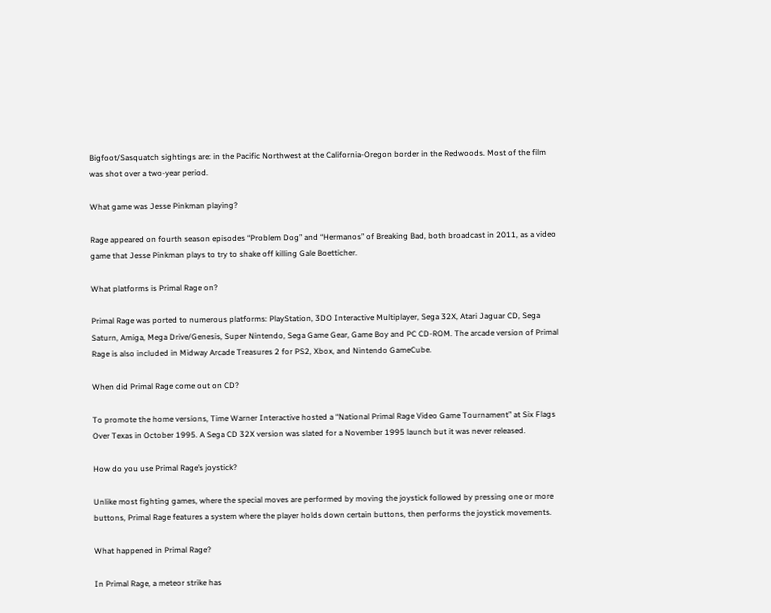Bigfoot/Sasquatch sightings are: in the Pacific Northwest at the California-Oregon border in the Redwoods. Most of the film was shot over a two-year period.

What game was Jesse Pinkman playing?

Rage appeared on fourth season episodes “Problem Dog” and “Hermanos” of Breaking Bad, both broadcast in 2011, as a video game that Jesse Pinkman plays to try to shake off killing Gale Boetticher.

What platforms is Primal Rage on?

Primal Rage was ported to numerous platforms: PlayStation, 3DO Interactive Multiplayer, Sega 32X, Atari Jaguar CD, Sega Saturn, Amiga, Mega Drive/Genesis, Super Nintendo, Sega Game Gear, Game Boy and PC CD-ROM. The arcade version of Primal Rage is also included in Midway Arcade Treasures 2 for PS2, Xbox, and Nintendo GameCube.

When did Primal Rage come out on CD?

To promote the home versions, Time Warner Interactive hosted a “National Primal Rage Video Game Tournament” at Six Flags Over Texas in October 1995. A Sega CD 32X version was slated for a November 1995 launch but it was never released.

How do you use Primal Rage’s joystick?

Unlike most fighting games, where the special moves are performed by moving the joystick followed by pressing one or more buttons, Primal Rage features a system where the player holds down certain buttons, then performs the joystick movements.

What happened in Primal Rage?

In Primal Rage, a meteor strike has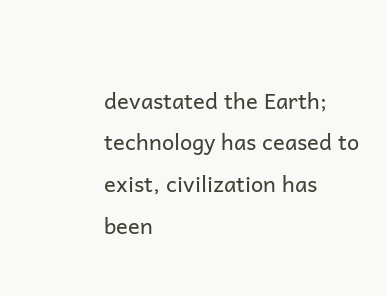devastated the Earth; technology has ceased to exist, civilization has been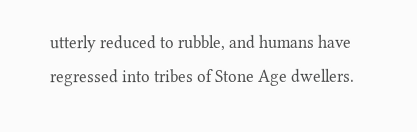utterly reduced to rubble, and humans have regressed into tribes of Stone Age dwellers.